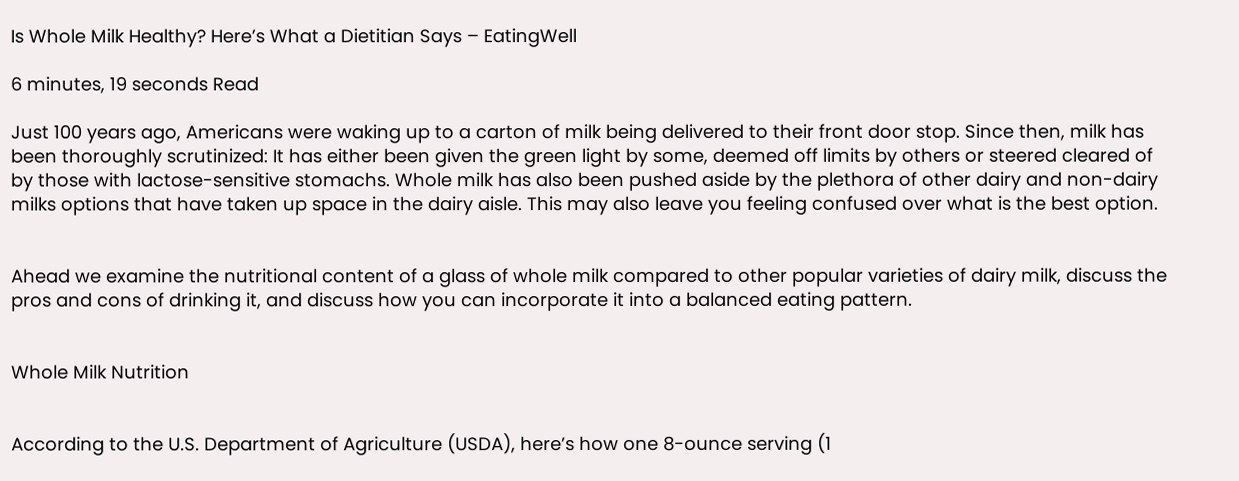Is Whole Milk Healthy? Here’s What a Dietitian Says – EatingWell

6 minutes, 19 seconds Read

Just 100 years ago, Americans were waking up to a carton of milk being delivered to their front door stop. Since then, milk has been thoroughly scrutinized: It has either been given the green light by some, deemed off limits by others or steered cleared of by those with lactose-sensitive stomachs. Whole milk has also been pushed aside by the plethora of other dairy and non-dairy milks options that have taken up space in the dairy aisle. This may also leave you feeling confused over what is the best option.


Ahead we examine the nutritional content of a glass of whole milk compared to other popular varieties of dairy milk, discuss the pros and cons of drinking it, and discuss how you can incorporate it into a balanced eating pattern.


Whole Milk Nutrition


According to the U.S. Department of Agriculture (USDA), here’s how one 8-ounce serving (1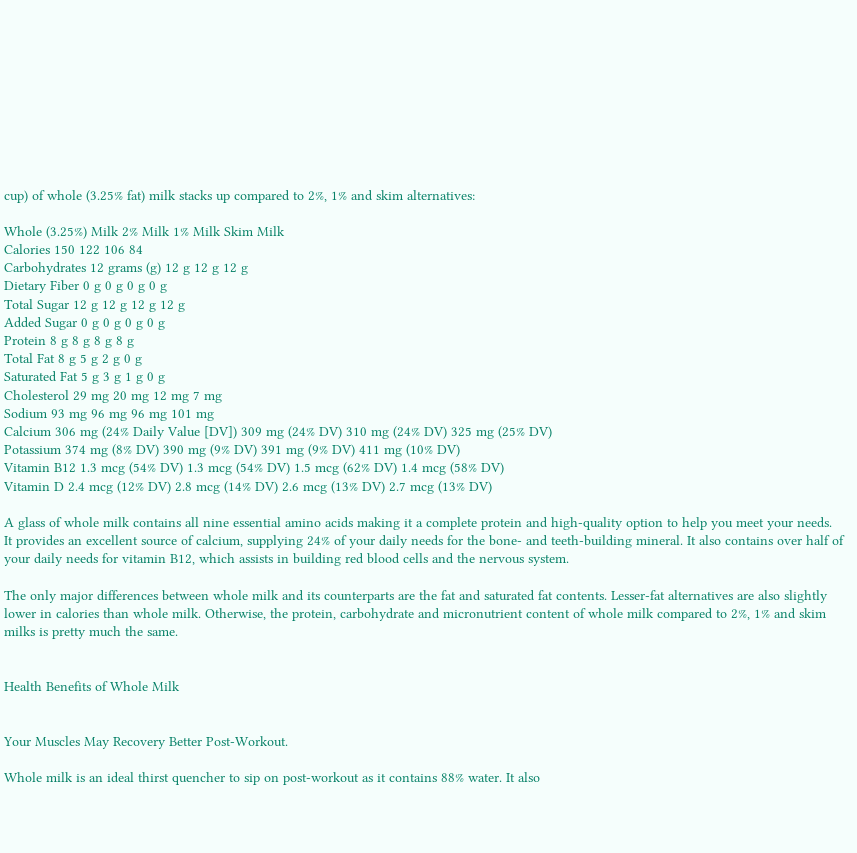cup) of whole (3.25% fat) milk stacks up compared to 2%, 1% and skim alternatives:

Whole (3.25%) Milk 2% Milk 1% Milk Skim Milk
Calories 150 122 106 84
Carbohydrates 12 grams (g) 12 g 12 g 12 g
Dietary Fiber 0 g 0 g 0 g 0 g
Total Sugar 12 g 12 g 12 g 12 g
Added Sugar 0 g 0 g 0 g 0 g
Protein 8 g 8 g 8 g 8 g
Total Fat 8 g 5 g 2 g 0 g
Saturated Fat 5 g 3 g 1 g 0 g
Cholesterol 29 mg 20 mg 12 mg 7 mg
Sodium 93 mg 96 mg 96 mg 101 mg
Calcium 306 mg (24% Daily Value [DV]) 309 mg (24% DV) 310 mg (24% DV) 325 mg (25% DV)
Potassium 374 mg (8% DV) 390 mg (9% DV) 391 mg (9% DV) 411 mg (10% DV)
Vitamin B12 1.3 mcg (54% DV) 1.3 mcg (54% DV) 1.5 mcg (62% DV) 1.4 mcg (58% DV)
Vitamin D 2.4 mcg (12% DV) 2.8 mcg (14% DV) 2.6 mcg (13% DV) 2.7 mcg (13% DV)

A glass of whole milk contains all nine essential amino acids making it a complete protein and high-quality option to help you meet your needs. It provides an excellent source of calcium, supplying 24% of your daily needs for the bone- and teeth-building mineral. It also contains over half of your daily needs for vitamin B12, which assists in building red blood cells and the nervous system.

The only major differences between whole milk and its counterparts are the fat and saturated fat contents. Lesser-fat alternatives are also slightly lower in calories than whole milk. Otherwise, the protein, carbohydrate and micronutrient content of whole milk compared to 2%, 1% and skim milks is pretty much the same.


Health Benefits of Whole Milk


Your Muscles May Recovery Better Post-Workout.

Whole milk is an ideal thirst quencher to sip on post-workout as it contains 88% water. It also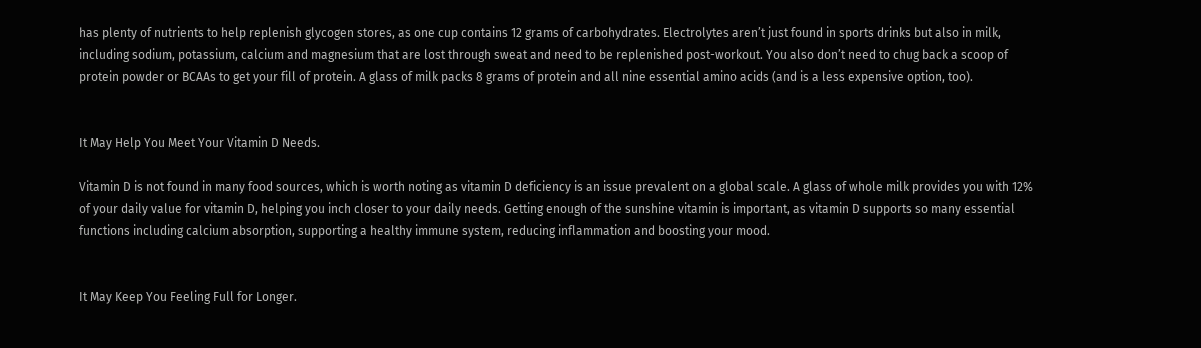has plenty of nutrients to help replenish glycogen stores, as one cup contains 12 grams of carbohydrates. Electrolytes aren’t just found in sports drinks but also in milk, including sodium, potassium, calcium and magnesium that are lost through sweat and need to be replenished post-workout. You also don’t need to chug back a scoop of protein powder or BCAAs to get your fill of protein. A glass of milk packs 8 grams of protein and all nine essential amino acids (and is a less expensive option, too).


It May Help You Meet Your Vitamin D Needs.

Vitamin D is not found in many food sources, which is worth noting as vitamin D deficiency is an issue prevalent on a global scale. A glass of whole milk provides you with 12% of your daily value for vitamin D, helping you inch closer to your daily needs. Getting enough of the sunshine vitamin is important, as vitamin D supports so many essential functions including calcium absorption, supporting a healthy immune system, reducing inflammation and boosting your mood.


It May Keep You Feeling Full for Longer.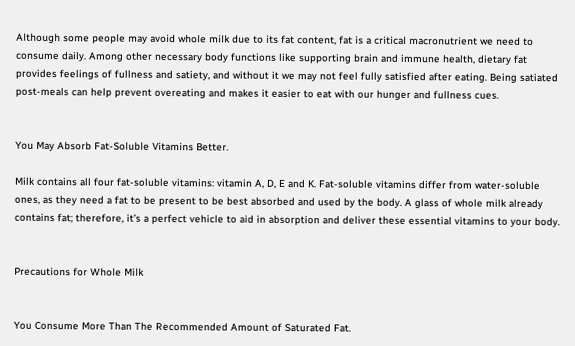Although some people may avoid whole milk due to its fat content, fat is a critical macronutrient we need to consume daily. Among other necessary body functions like supporting brain and immune health, dietary fat provides feelings of fullness and satiety, and without it we may not feel fully satisfied after eating. Being satiated post-meals can help prevent overeating and makes it easier to eat with our hunger and fullness cues.


You May Absorb Fat-Soluble Vitamins Better.

Milk contains all four fat-soluble vitamins: vitamin A, D, E and K. Fat-soluble vitamins differ from water-soluble ones, as they need a fat to be present to be best absorbed and used by the body. A glass of whole milk already contains fat; therefore, it’s a perfect vehicle to aid in absorption and deliver these essential vitamins to your body.


Precautions for Whole Milk


You Consume More Than The Recommended Amount of Saturated Fat.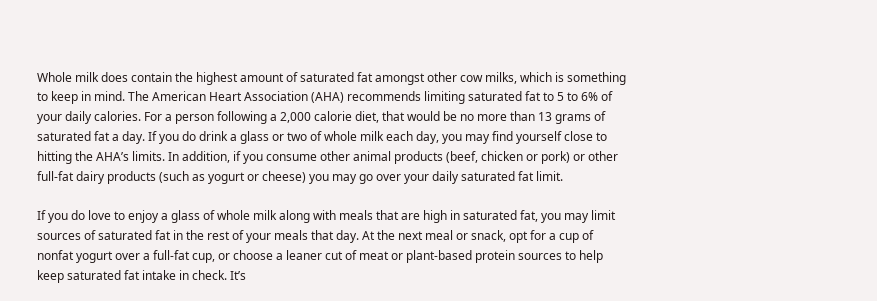Whole milk does contain the highest amount of saturated fat amongst other cow milks, which is something to keep in mind. The American Heart Association (AHA) recommends limiting saturated fat to 5 to 6% of your daily calories. For a person following a 2,000 calorie diet, that would be no more than 13 grams of saturated fat a day. If you do drink a glass or two of whole milk each day, you may find yourself close to hitting the AHA’s limits. In addition, if you consume other animal products (beef, chicken or pork) or other full-fat dairy products (such as yogurt or cheese) you may go over your daily saturated fat limit.

If you do love to enjoy a glass of whole milk along with meals that are high in saturated fat, you may limit sources of saturated fat in the rest of your meals that day. At the next meal or snack, opt for a cup of nonfat yogurt over a full-fat cup, or choose a leaner cut of meat or plant-based protein sources to help keep saturated fat intake in check. It’s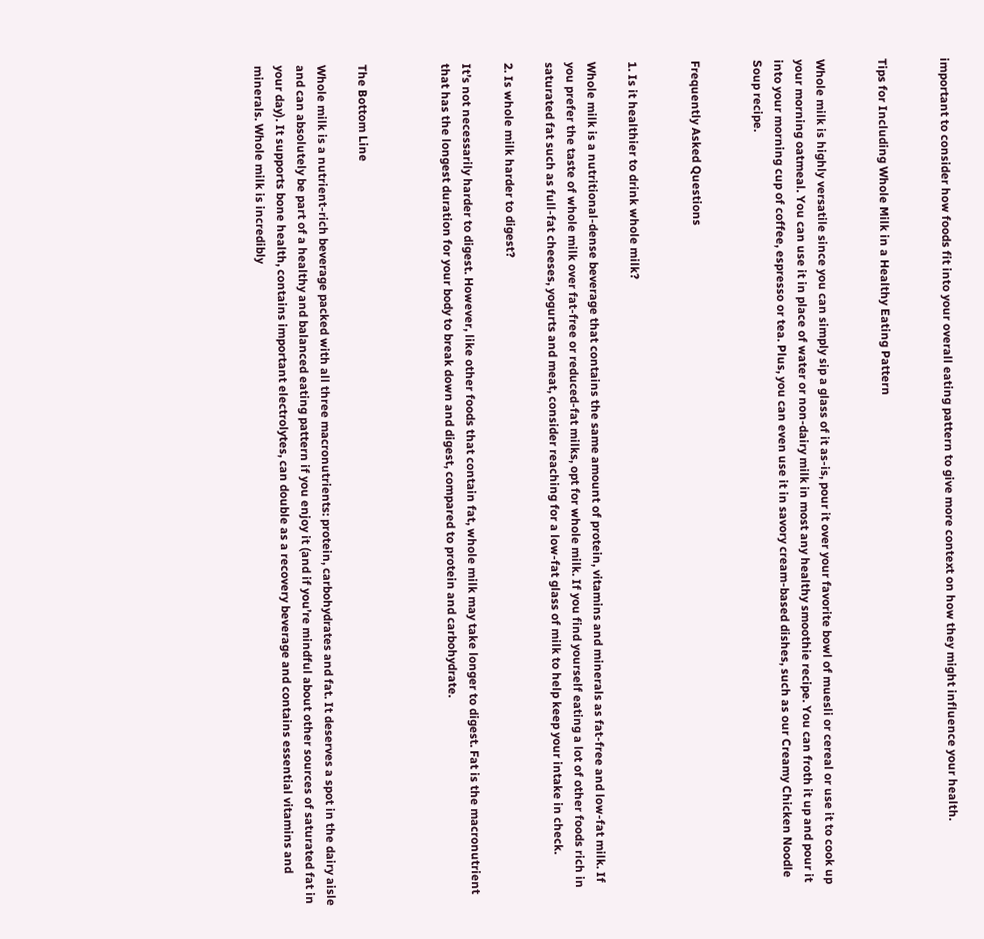important to consider how foods fit into your overall eating pattern to give more context on how they might influence your health.


Tips for Including Whole Milk in a Healthy Eating Pattern


Whole milk is highly versatile since you can simply sip a glass of it as-is, pour it over your favorite bowl of muesli or cereal or use it to cook up your morning oatmeal. You can use it in place of water or non-dairy milk in most any healthy smoothie recipe. You can froth it up and pour it into your morning cup of coffee, espresso or tea. Plus, you can even use it in savory cream-based dishes, such as our Creamy Chicken Noodle Soup recipe.


Frequently Asked Questions


1. Is it healthier to drink whole milk?

Whole milk is a nutritional-dense beverage that contains the same amount of protein, vitamins and minerals as fat-free and low-fat milk. If you prefer the taste of whole milk over fat-free or reduced-fat milks, opt for whole milk. If you find yourself eating a lot of other foods rich in saturated fat such as full-fat cheeses, yogurts and meat, consider reaching for a low-fat glass of milk to help keep your intake in check.

2. Is whole milk harder to digest?

It’s not necessarily harder to digest. However, like other foods that contain fat, whole milk may take longer to digest. Fat is the macronutrient that has the longest duration for your body to break down and digest, compared to protein and carbohydrate.



The Bottom Line

Whole milk is a nutrient-rich beverage packed with all three macronutrients: protein, carbohydrates and fat. It deserves a spot in the dairy aisle and can absolutely be part of a healthy and balanced eating pattern if you enjoy it (and if you’re mindful about other sources of saturated fat in your day). It supports bone health, contains important electrolytes, can double as a recovery beverage and contains essential vitamins and minerals. Whole milk is incredibly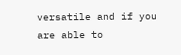versatile and if you are able to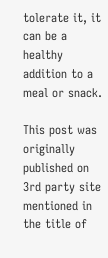tolerate it, it can be a healthy addition to a meal or snack.

This post was originally published on 3rd party site mentioned in the title of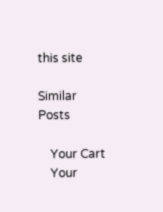this site

Similar Posts

    Your Cart
    Your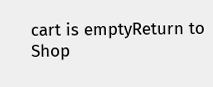cart is emptyReturn to Shop